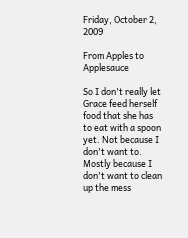Friday, October 2, 2009

From Apples to Applesauce

So I don't really let Grace feed herself food that she has to eat with a spoon yet. Not because I don't want to. Mostly because I don't want to clean up the mess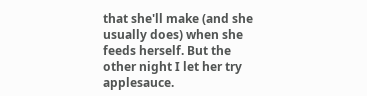that she'll make (and she usually does) when she feeds herself. But the other night I let her try applesauce.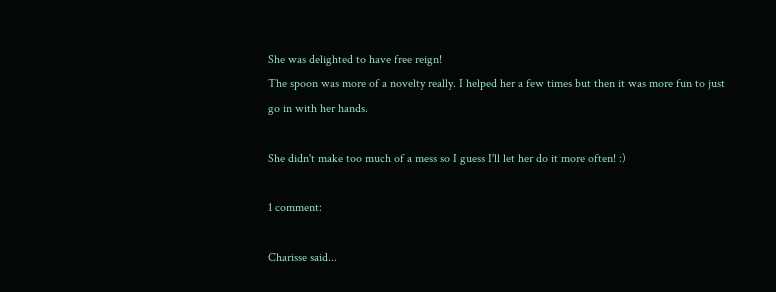She was delighted to have free reign!
The spoon was more of a novelty really. I helped her a few times but then it was more fun to just go in with her hands.

She didn't make too much of a mess so I guess I'll let her do it more often! :)

1 comment:

Charisse said...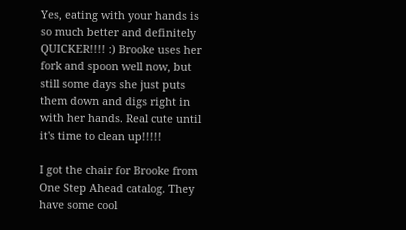Yes, eating with your hands is so much better and definitely QUICKER!!!! :) Brooke uses her fork and spoon well now, but still some days she just puts them down and digs right in with her hands. Real cute until it's time to clean up!!!!!

I got the chair for Brooke from One Step Ahead catalog. They have some cool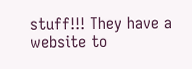stuff!!! They have a website to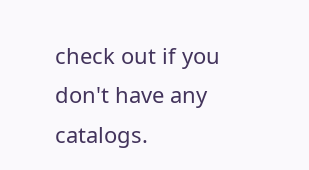check out if you don't have any catalogs.